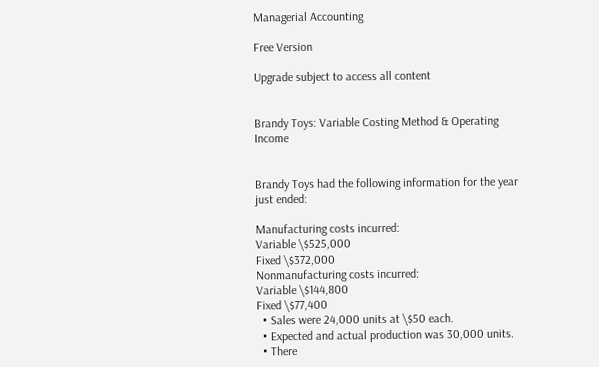Managerial Accounting

Free Version

Upgrade subject to access all content


Brandy Toys: Variable Costing Method & Operating Income


Brandy Toys had the following information for the year just ended:

Manufacturing costs incurred:
Variable \$525,000
Fixed \$372,000
Nonmanufacturing costs incurred:
Variable \$144,800
Fixed \$77,400
  • Sales were 24,000 units at \$50 each.
  • Expected and actual production was 30,000 units.
  • There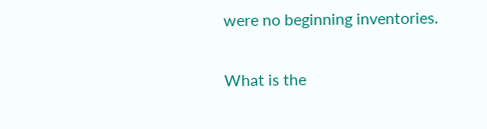were no beginning inventories.

What is the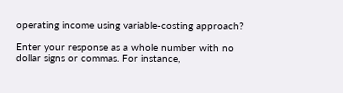operating income using variable-costing approach?

Enter your response as a whole number with no dollar signs or commas. For instance,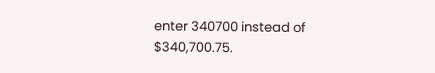enter 340700 instead of $340,700.75.